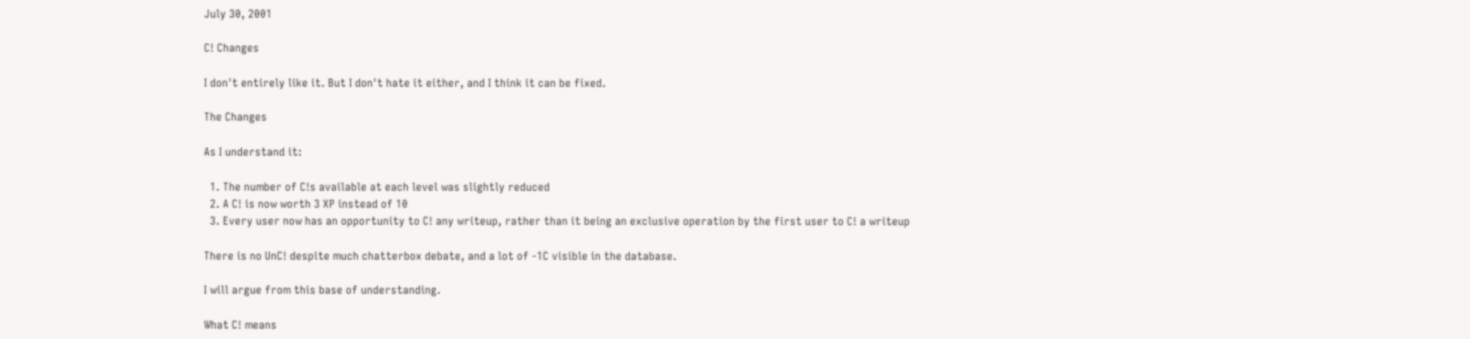July 30, 2001

C! Changes

I don't entirely like it. But I don't hate it either, and I think it can be fixed.

The Changes

As I understand it:

  1. The number of C!s available at each level was slightly reduced
  2. A C! is now worth 3 XP instead of 10
  3. Every user now has an opportunity to C! any writeup, rather than it being an exclusive operation by the first user to C! a writeup

There is no UnC! despite much chatterbox debate, and a lot of -1C visible in the database.

I will argue from this base of understanding.

What C! means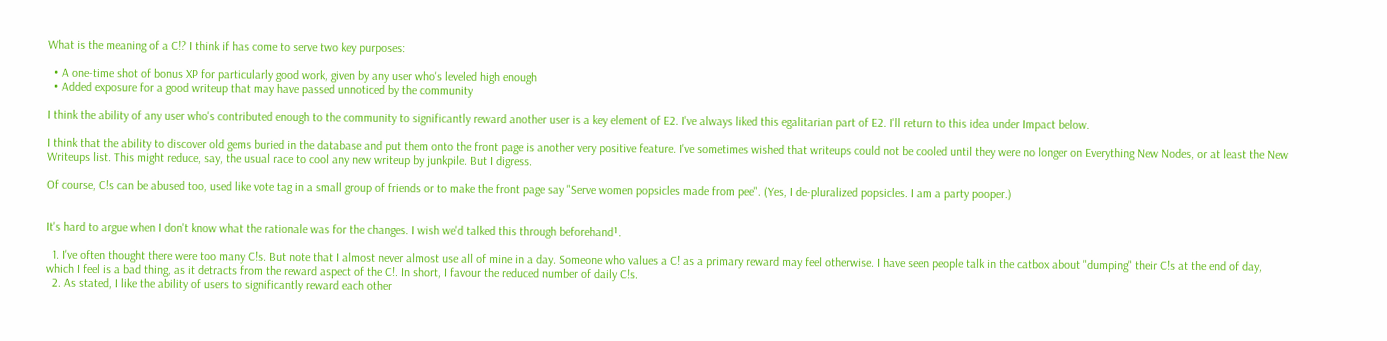What is the meaning of a C!? I think if has come to serve two key purposes:

  • A one-time shot of bonus XP for particularly good work, given by any user who's leveled high enough
  • Added exposure for a good writeup that may have passed unnoticed by the community

I think the ability of any user who's contributed enough to the community to significantly reward another user is a key element of E2. I've always liked this egalitarian part of E2. I'll return to this idea under Impact below.

I think that the ability to discover old gems buried in the database and put them onto the front page is another very positive feature. I've sometimes wished that writeups could not be cooled until they were no longer on Everything New Nodes, or at least the New Writeups list. This might reduce, say, the usual race to cool any new writeup by junkpile. But I digress.

Of course, C!s can be abused too, used like vote tag in a small group of friends or to make the front page say "Serve women popsicles made from pee". (Yes, I de-pluralized popsicles. I am a party pooper.)


It's hard to argue when I don't know what the rationale was for the changes. I wish we'd talked this through beforehand¹.

  1. I've often thought there were too many C!s. But note that I almost never almost use all of mine in a day. Someone who values a C! as a primary reward may feel otherwise. I have seen people talk in the catbox about "dumping" their C!s at the end of day, which I feel is a bad thing, as it detracts from the reward aspect of the C!. In short, I favour the reduced number of daily C!s.
  2. As stated, I like the ability of users to significantly reward each other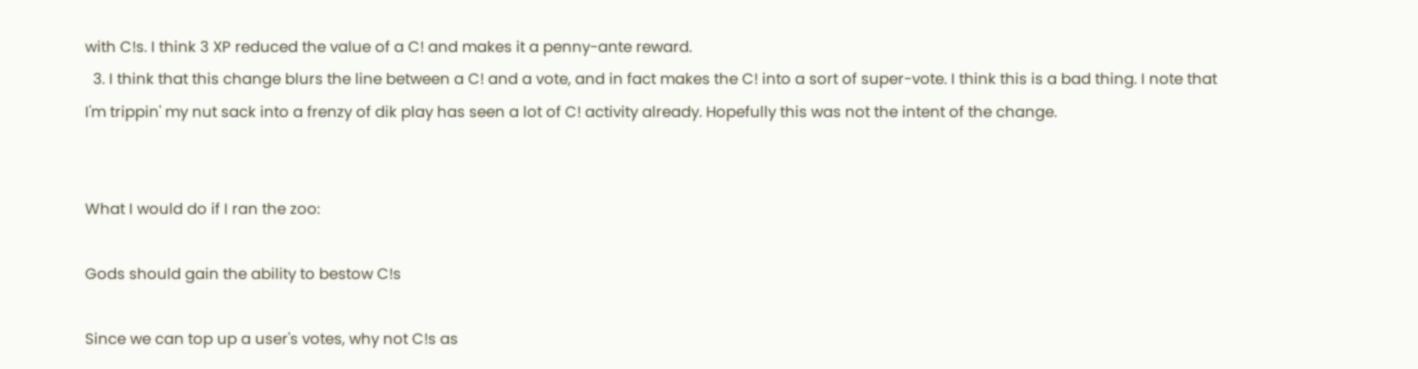with C!s. I think 3 XP reduced the value of a C! and makes it a penny-ante reward.
  3. I think that this change blurs the line between a C! and a vote, and in fact makes the C! into a sort of super-vote. I think this is a bad thing. I note that I'm trippin' my nut sack into a frenzy of dik play has seen a lot of C! activity already. Hopefully this was not the intent of the change.


What I would do if I ran the zoo:

Gods should gain the ability to bestow C!s

Since we can top up a user's votes, why not C!s as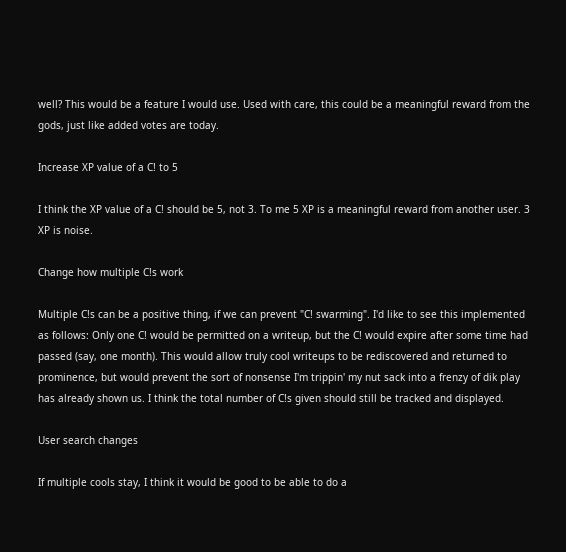well? This would be a feature I would use. Used with care, this could be a meaningful reward from the gods, just like added votes are today.

Increase XP value of a C! to 5

I think the XP value of a C! should be 5, not 3. To me 5 XP is a meaningful reward from another user. 3 XP is noise.

Change how multiple C!s work

Multiple C!s can be a positive thing, if we can prevent "C! swarming". I'd like to see this implemented as follows: Only one C! would be permitted on a writeup, but the C! would expire after some time had passed (say, one month). This would allow truly cool writeups to be rediscovered and returned to prominence, but would prevent the sort of nonsense I'm trippin' my nut sack into a frenzy of dik play has already shown us. I think the total number of C!s given should still be tracked and displayed.

User search changes

If multiple cools stay, I think it would be good to be able to do a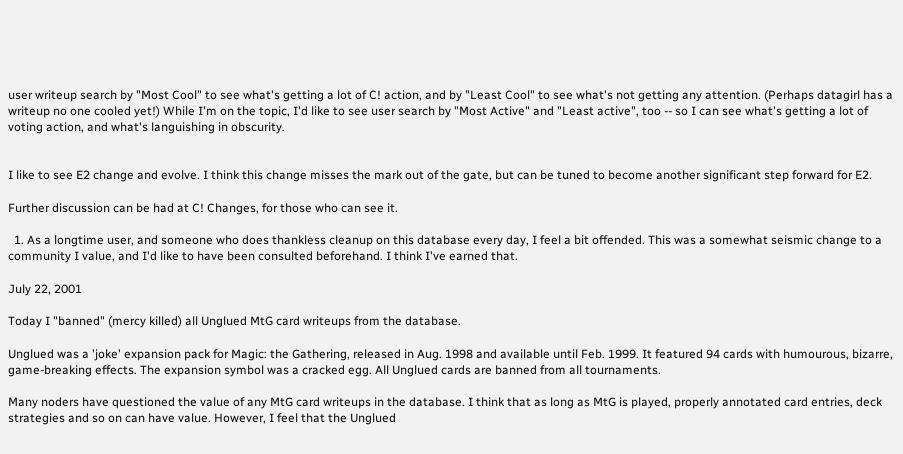user writeup search by "Most Cool" to see what's getting a lot of C! action, and by "Least Cool" to see what's not getting any attention. (Perhaps datagirl has a writeup no one cooled yet!) While I'm on the topic, I'd like to see user search by "Most Active" and "Least active", too -- so I can see what's getting a lot of voting action, and what's languishing in obscurity.


I like to see E2 change and evolve. I think this change misses the mark out of the gate, but can be tuned to become another significant step forward for E2.

Further discussion can be had at C! Changes, for those who can see it.

  1. As a longtime user, and someone who does thankless cleanup on this database every day, I feel a bit offended. This was a somewhat seismic change to a community I value, and I'd like to have been consulted beforehand. I think I've earned that.

July 22, 2001

Today I "banned" (mercy killed) all Unglued MtG card writeups from the database.

Unglued was a 'joke' expansion pack for Magic: the Gathering, released in Aug. 1998 and available until Feb. 1999. It featured 94 cards with humourous, bizarre, game-breaking effects. The expansion symbol was a cracked egg. All Unglued cards are banned from all tournaments.

Many noders have questioned the value of any MtG card writeups in the database. I think that as long as MtG is played, properly annotated card entries, deck strategies and so on can have value. However, I feel that the Unglued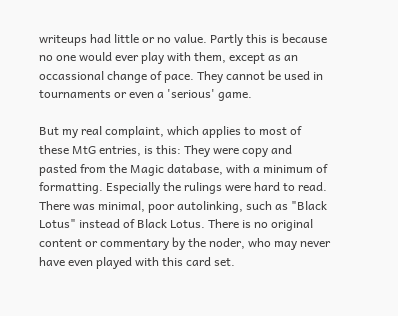writeups had little or no value. Partly this is because no one would ever play with them, except as an occassional change of pace. They cannot be used in tournaments or even a 'serious' game.

But my real complaint, which applies to most of these MtG entries, is this: They were copy and pasted from the Magic database, with a minimum of formatting. Especially the rulings were hard to read. There was minimal, poor autolinking, such as "Black Lotus" instead of Black Lotus. There is no original content or commentary by the noder, who may never have even played with this card set.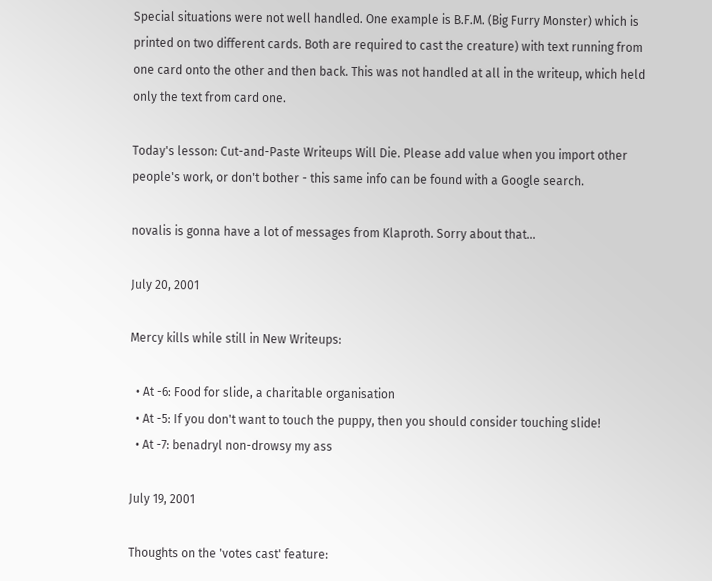Special situations were not well handled. One example is B.F.M. (Big Furry Monster) which is printed on two different cards. Both are required to cast the creature) with text running from one card onto the other and then back. This was not handled at all in the writeup, which held only the text from card one.

Today's lesson: Cut-and-Paste Writeups Will Die. Please add value when you import other people's work, or don't bother - this same info can be found with a Google search.

novalis is gonna have a lot of messages from Klaproth. Sorry about that...

July 20, 2001

Mercy kills while still in New Writeups:

  • At -6: Food for slide, a charitable organisation
  • At -5: If you don't want to touch the puppy, then you should consider touching slide!
  • At -7: benadryl non-drowsy my ass

July 19, 2001

Thoughts on the 'votes cast' feature: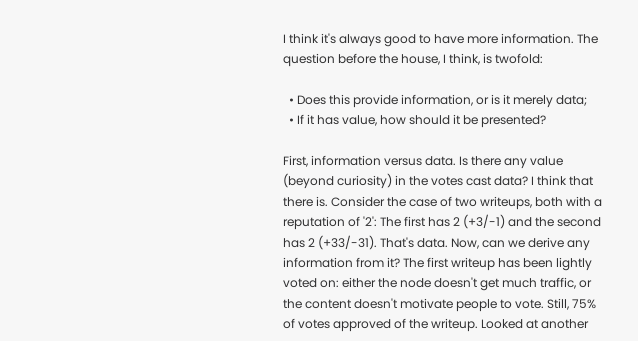I think it's always good to have more information. The question before the house, I think, is twofold:

  • Does this provide information, or is it merely data;
  • If it has value, how should it be presented?

First, information versus data. Is there any value (beyond curiosity) in the votes cast data? I think that there is. Consider the case of two writeups, both with a reputation of '2': The first has 2 (+3/-1) and the second has 2 (+33/-31). That's data. Now, can we derive any information from it? The first writeup has been lightly voted on: either the node doesn't get much traffic, or the content doesn't motivate people to vote. Still, 75% of votes approved of the writeup. Looked at another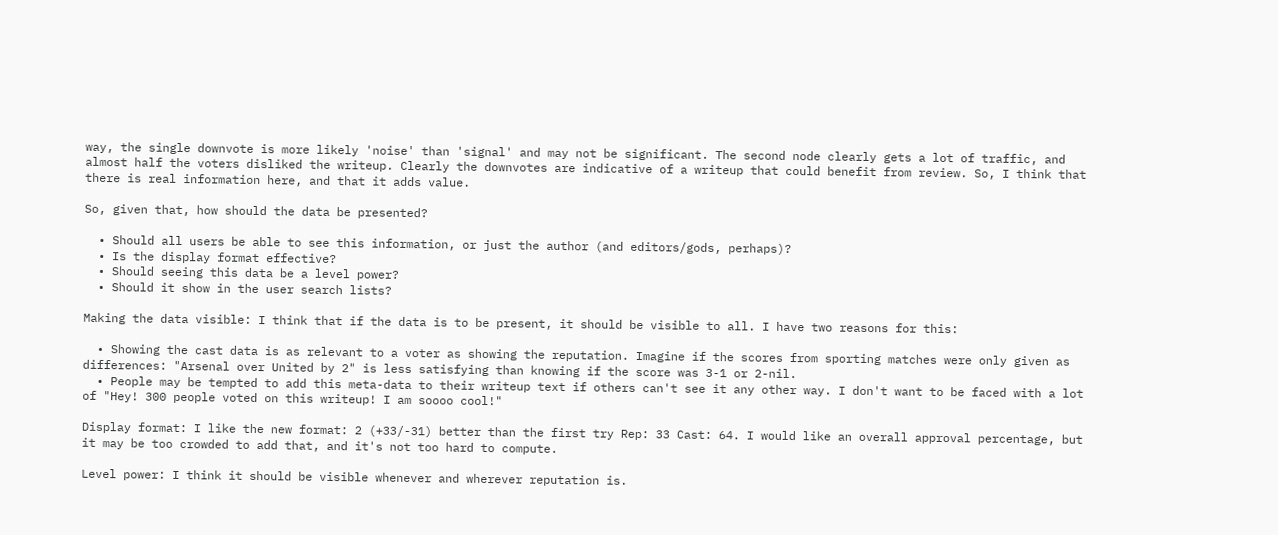way, the single downvote is more likely 'noise' than 'signal' and may not be significant. The second node clearly gets a lot of traffic, and almost half the voters disliked the writeup. Clearly the downvotes are indicative of a writeup that could benefit from review. So, I think that there is real information here, and that it adds value.

So, given that, how should the data be presented?

  • Should all users be able to see this information, or just the author (and editors/gods, perhaps)?
  • Is the display format effective?
  • Should seeing this data be a level power?
  • Should it show in the user search lists?

Making the data visible: I think that if the data is to be present, it should be visible to all. I have two reasons for this:

  • Showing the cast data is as relevant to a voter as showing the reputation. Imagine if the scores from sporting matches were only given as differences: "Arsenal over United by 2" is less satisfying than knowing if the score was 3-1 or 2-nil.
  • People may be tempted to add this meta-data to their writeup text if others can't see it any other way. I don't want to be faced with a lot of "Hey! 300 people voted on this writeup! I am soooo cool!"

Display format: I like the new format: 2 (+33/-31) better than the first try Rep: 33 Cast: 64. I would like an overall approval percentage, but it may be too crowded to add that, and it's not too hard to compute.

Level power: I think it should be visible whenever and wherever reputation is.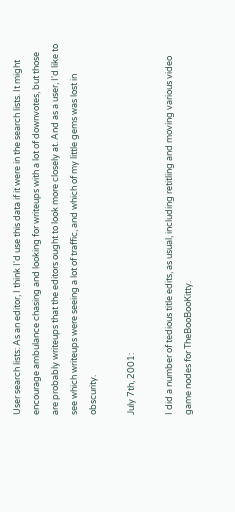User search lists: As an editor, I think I'd use this data if it were in the search lists. It might encourage ambulance chasing and looking for writeups with a lot of downvotes, but those are probably writeups that the editors ought to look more closely at. And as a user, I'd like to see which writeups were seeing a lot of traffic, and which of my little gems was lost in obscurity.

July 7th, 2001:

I did a number of tedious title edits, as usual, including retitling and moving various video game nodes for TheBooBooKitty.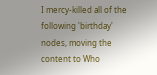I mercy-killed all of the following 'birthday' nodes, moving the content to Who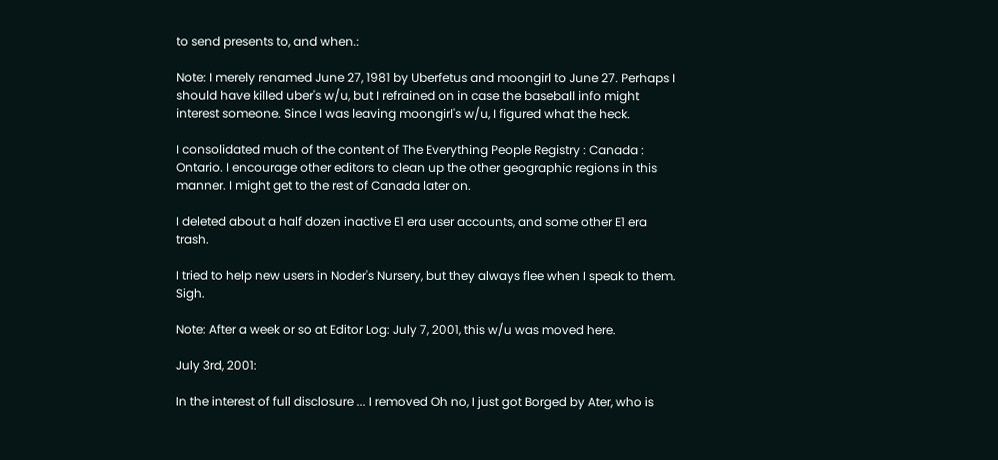to send presents to, and when.:

Note: I merely renamed June 27, 1981 by Uberfetus and moongirl to June 27. Perhaps I should have killed uber's w/u, but I refrained on in case the baseball info might interest someone. Since I was leaving moongirl's w/u, I figured what the heck.

I consolidated much of the content of The Everything People Registry : Canada : Ontario. I encourage other editors to clean up the other geographic regions in this manner. I might get to the rest of Canada later on.

I deleted about a half dozen inactive E1 era user accounts, and some other E1 era trash.

I tried to help new users in Noder's Nursery, but they always flee when I speak to them. Sigh.

Note: After a week or so at Editor Log: July 7, 2001, this w/u was moved here.

July 3rd, 2001:

In the interest of full disclosure ... I removed Oh no, I just got Borged by Ater, who is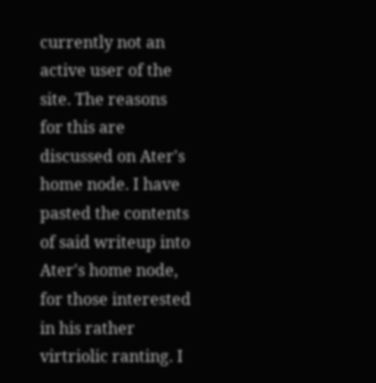currently not an active user of the site. The reasons for this are discussed on Ater's home node. I have pasted the contents of said writeup into Ater's home node, for those interested in his rather virtriolic ranting. I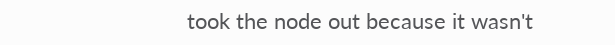took the node out because it wasn't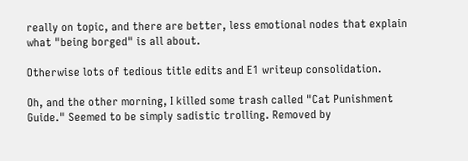really on topic, and there are better, less emotional nodes that explain what "being borged" is all about.

Otherwise lots of tedious title edits and E1 writeup consolidation.

Oh, and the other morning, I killed some trash called "Cat Punishment Guide." Seemed to be simply sadistic trolling. Removed by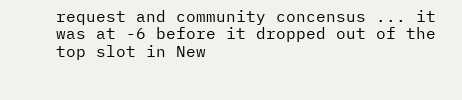request and community concensus ... it was at -6 before it dropped out of the top slot in New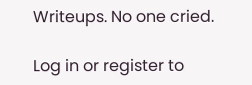Writeups. No one cried.

Log in or register to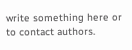write something here or to contact authors.